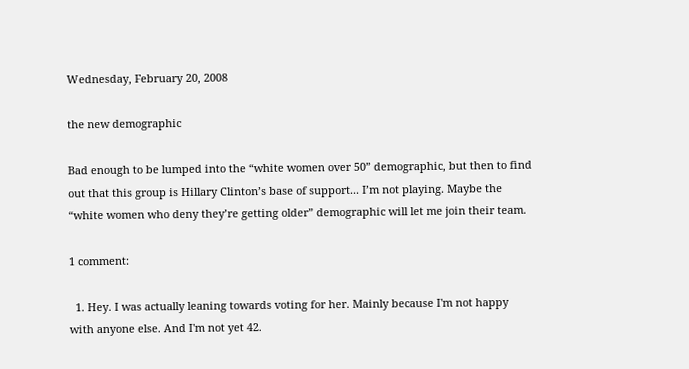Wednesday, February 20, 2008

the new demographic

Bad enough to be lumped into the “white women over 50” demographic, but then to find out that this group is Hillary Clinton’s base of support... I’m not playing. Maybe the “white women who deny they’re getting older” demographic will let me join their team.

1 comment:

  1. Hey. I was actually leaning towards voting for her. Mainly because I'm not happy with anyone else. And I'm not yet 42.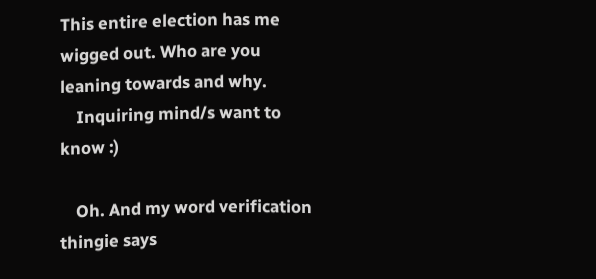This entire election has me wigged out. Who are you leaning towards and why.
    Inquiring mind/s want to know :)

    Oh. And my word verification thingie says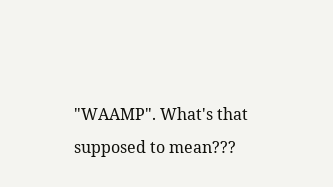"WAAMP". What's that supposed to mean???